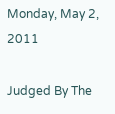Monday, May 2, 2011

Judged By The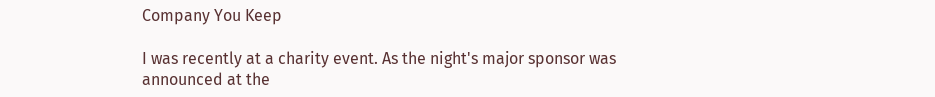Company You Keep

I was recently at a charity event. As the night's major sponsor was announced at the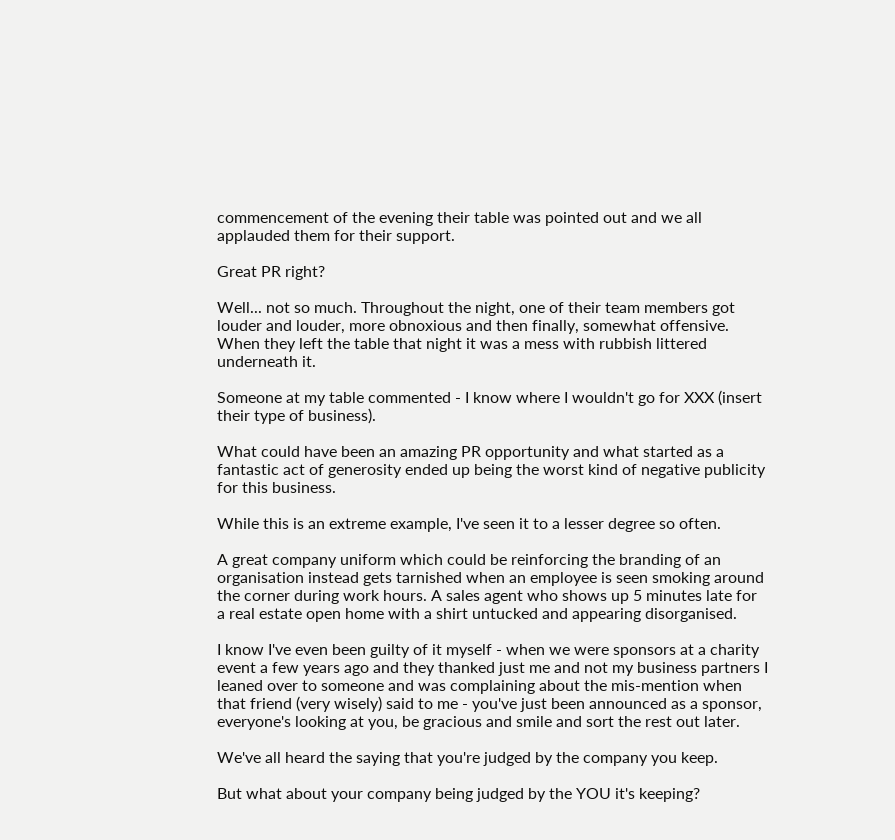commencement of the evening their table was pointed out and we all applauded them for their support.

Great PR right?

Well... not so much. Throughout the night, one of their team members got louder and louder, more obnoxious and then finally, somewhat offensive. When they left the table that night it was a mess with rubbish littered underneath it.

Someone at my table commented - I know where I wouldn't go for XXX (insert their type of business).

What could have been an amazing PR opportunity and what started as a fantastic act of generosity ended up being the worst kind of negative publicity for this business.

While this is an extreme example, I've seen it to a lesser degree so often.

A great company uniform which could be reinforcing the branding of an organisation instead gets tarnished when an employee is seen smoking around the corner during work hours. A sales agent who shows up 5 minutes late for a real estate open home with a shirt untucked and appearing disorganised.

I know I've even been guilty of it myself - when we were sponsors at a charity event a few years ago and they thanked just me and not my business partners I leaned over to someone and was complaining about the mis-mention when that friend (very wisely) said to me - you've just been announced as a sponsor, everyone's looking at you, be gracious and smile and sort the rest out later.

We've all heard the saying that you're judged by the company you keep.

But what about your company being judged by the YOU it's keeping?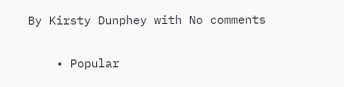By Kirsty Dunphey with No comments


    • Popular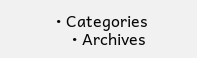• Categories
    • Archives